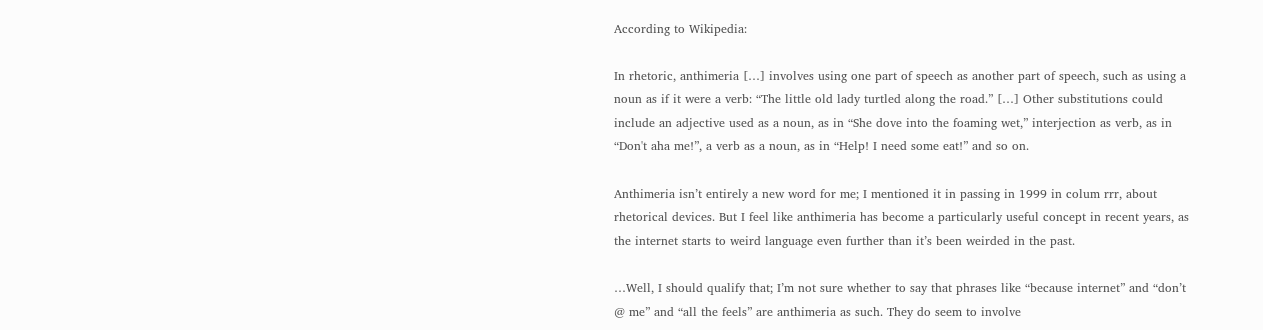According to Wikipedia:

In rhetoric, anthimeria […] involves using one part of speech as another part of speech, such as using a noun as if it were a verb: “The little old lady turtled along the road.” […] Other substitutions could include an adjective used as a noun, as in “She dove into the foaming wet,” interjection as verb, as in “Don't aha me!”, a verb as a noun, as in “Help! I need some eat!” and so on.

Anthimeria isn’t entirely a new word for me; I mentioned it in passing in 1999 in colum rrr, about rhetorical devices. But I feel like anthimeria has become a particularly useful concept in recent years, as the internet starts to weird language even further than it’s been weirded in the past.

…Well, I should qualify that; I’m not sure whether to say that phrases like “because internet” and “don’t @ me” and “all the feels” are anthimeria as such. They do seem to involve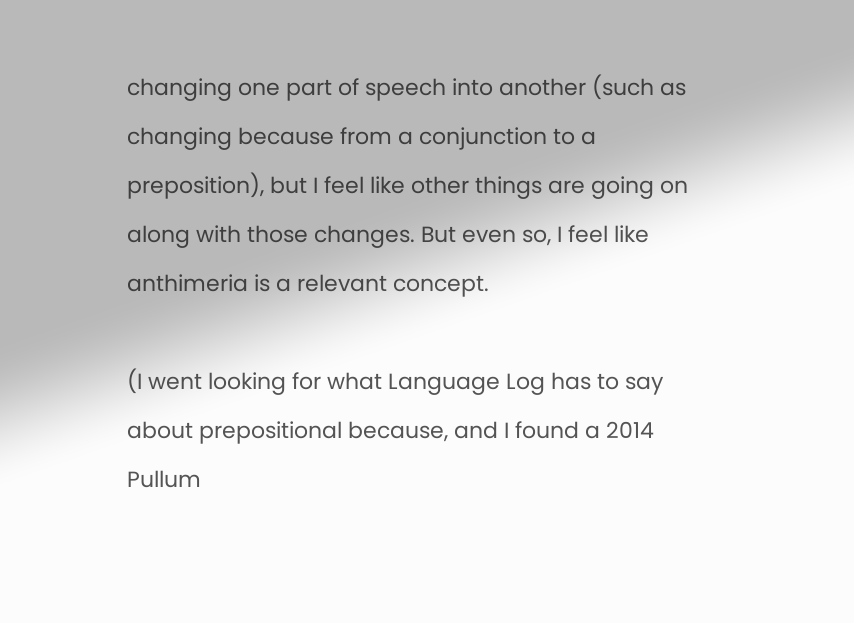changing one part of speech into another (such as changing because from a conjunction to a preposition), but I feel like other things are going on along with those changes. But even so, I feel like anthimeria is a relevant concept.

(I went looking for what Language Log has to say about prepositional because, and I found a 2014 Pullum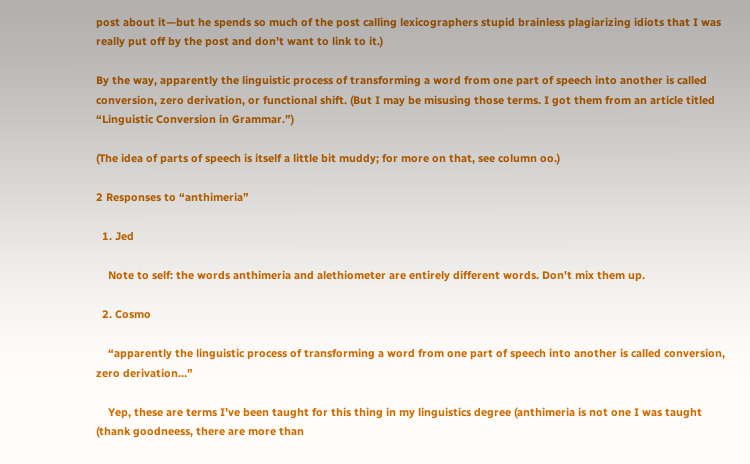post about it—but he spends so much of the post calling lexicographers stupid brainless plagiarizing idiots that I was really put off by the post and don’t want to link to it.)

By the way, apparently the linguistic process of transforming a word from one part of speech into another is called conversion, zero derivation, or functional shift. (But I may be misusing those terms. I got them from an article titled “Linguistic Conversion in Grammar.”)

(The idea of parts of speech is itself a little bit muddy; for more on that, see column oo.)

2 Responses to “anthimeria”

  1. Jed

    Note to self: the words anthimeria and alethiometer are entirely different words. Don’t mix them up.

  2. Cosmo

    “apparently the linguistic process of transforming a word from one part of speech into another is called conversion, zero derivation…”

    Yep, these are terms I’ve been taught for this thing in my linguistics degree (anthimeria is not one I was taught (thank goodneess, there are more than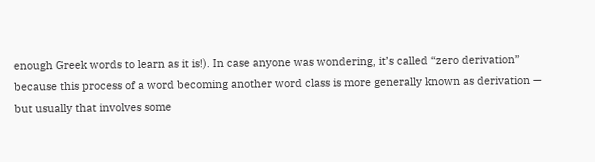enough Greek words to learn as it is!). In case anyone was wondering, it’s called “zero derivation” because this process of a word becoming another word class is more generally known as derivation — but usually that involves some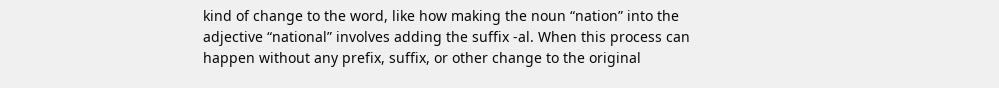kind of change to the word, like how making the noun “nation” into the adjective “national” involves adding the suffix -al. When this process can happen without any prefix, suffix, or other change to the original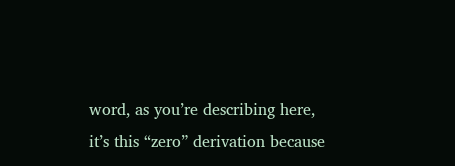word, as you’re describing here, it’s this “zero” derivation because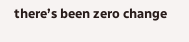there’s been zero change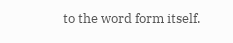to the word form itself.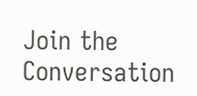Join the Conversation